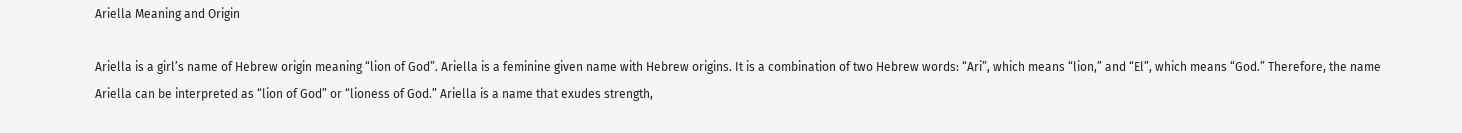Ariella Meaning and Origin

Ariella is a girl’s name of Hebrew origin meaning “lion of God”. Ariella is a feminine given name with Hebrew origins. It is a combination of two Hebrew words: “Ari”, which means “lion,” and “El”, which means “God.” Therefore, the name Ariella can be interpreted as “lion of God” or “lioness of God.” Ariella is a name that exudes strength,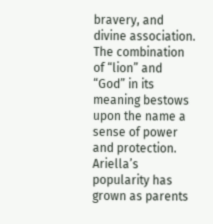bravery, and divine association. The combination of “lion” and “God” in its meaning bestows upon the name a sense of power and protection. Ariella’s popularity has grown as parents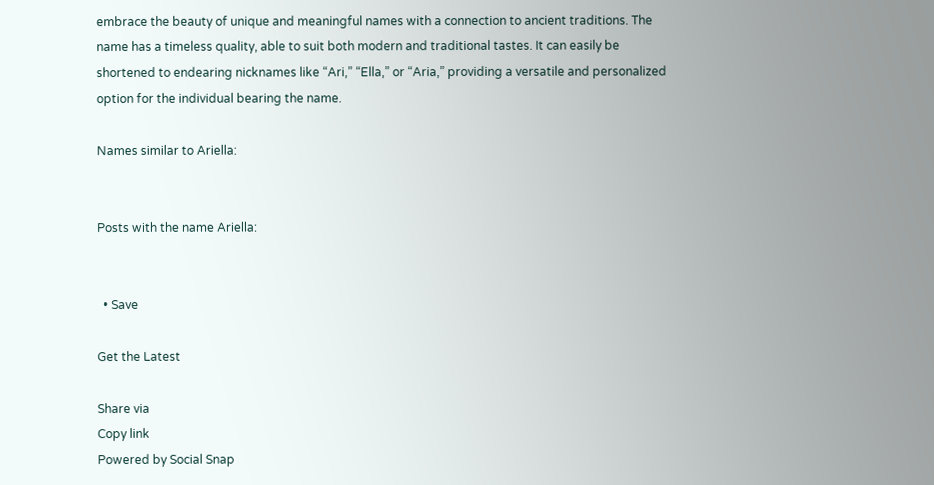embrace the beauty of unique and meaningful names with a connection to ancient traditions. The name has a timeless quality, able to suit both modern and traditional tastes. It can easily be shortened to endearing nicknames like “Ari,” “Ella,” or “Aria,” providing a versatile and personalized option for the individual bearing the name.

Names similar to Ariella:


Posts with the name Ariella:


  • Save

Get the Latest

Share via
Copy link
Powered by Social Snap